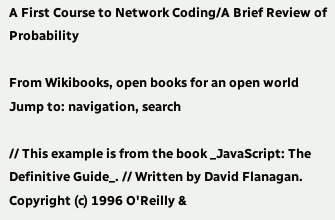A First Course to Network Coding/A Brief Review of Probability

From Wikibooks, open books for an open world
Jump to: navigation, search

// This example is from the book _JavaScript: The Definitive Guide_. // Written by David Flanagan. Copyright (c) 1996 O'Reilly &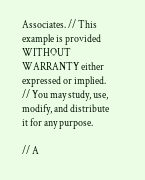Associates. // This example is provided WITHOUT WARRANTY either expressed or implied. // You may study, use, modify, and distribute it for any purpose.

// A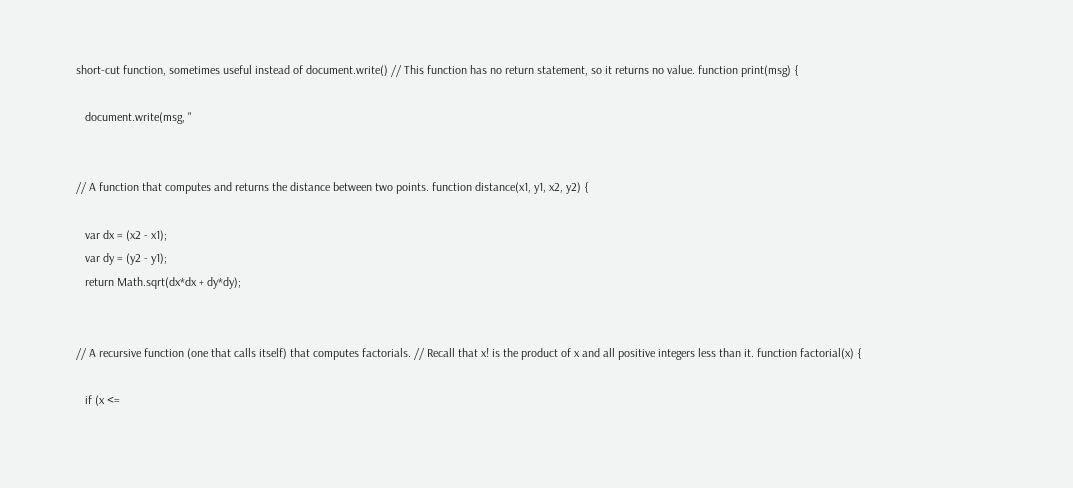short-cut function, sometimes useful instead of document.write() // This function has no return statement, so it returns no value. function print(msg) {

   document.write(msg, "


// A function that computes and returns the distance between two points. function distance(x1, y1, x2, y2) {

   var dx = (x2 - x1);
   var dy = (y2 - y1);
   return Math.sqrt(dx*dx + dy*dy);


// A recursive function (one that calls itself) that computes factorials. // Recall that x! is the product of x and all positive integers less than it. function factorial(x) {

   if (x <=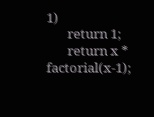1)
       return 1;
       return x * factorial(x-1);